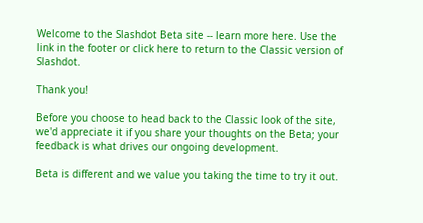Welcome to the Slashdot Beta site -- learn more here. Use the link in the footer or click here to return to the Classic version of Slashdot.

Thank you!

Before you choose to head back to the Classic look of the site, we'd appreciate it if you share your thoughts on the Beta; your feedback is what drives our ongoing development.

Beta is different and we value you taking the time to try it out.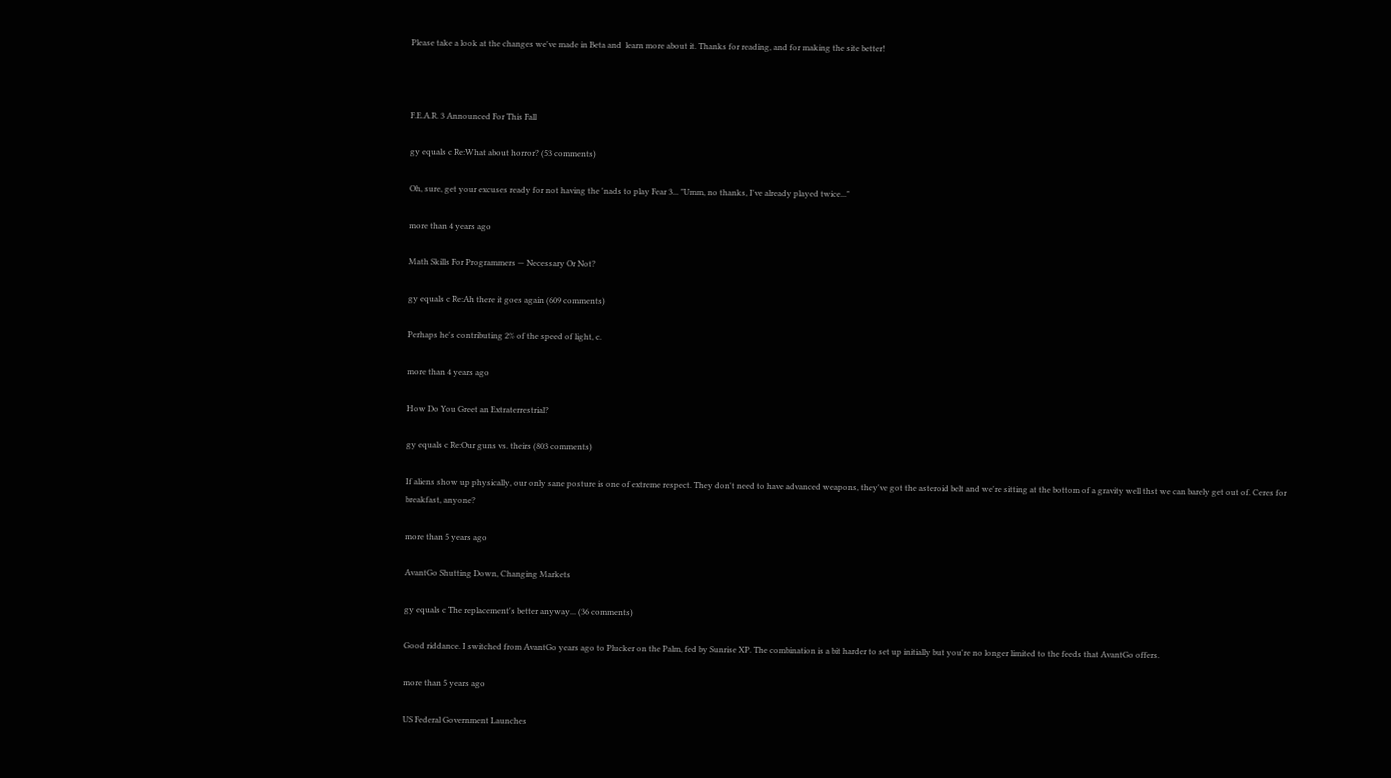Please take a look at the changes we've made in Beta and  learn more about it. Thanks for reading, and for making the site better!



F.E.A.R. 3 Announced For This Fall

gy equals c Re:What about horror? (53 comments)

Oh, sure, get your excuses ready for not having the 'nads to play Fear 3... "Umm, no thanks, I've already played twice..."

more than 4 years ago

Math Skills For Programmers — Necessary Or Not?

gy equals c Re:Ah there it goes again (609 comments)

Perhaps he's contributing 2% of the speed of light, c.

more than 4 years ago

How Do You Greet an Extraterrestrial?

gy equals c Re:Our guns vs. theirs (803 comments)

If aliens show up physically, our only sane posture is one of extreme respect. They don't need to have advanced weapons, they've got the asteroid belt and we're sitting at the bottom of a gravity well thst we can barely get out of. Ceres for breakfast, anyone?

more than 5 years ago

AvantGo Shutting Down, Changing Markets

gy equals c The replacement's better anyway... (36 comments)

Good riddance. I switched from AvantGo years ago to Plucker on the Palm, fed by Sunrise XP. The combination is a bit harder to set up initially but you're no longer limited to the feeds that AvantGo offers.

more than 5 years ago

US Federal Government Launches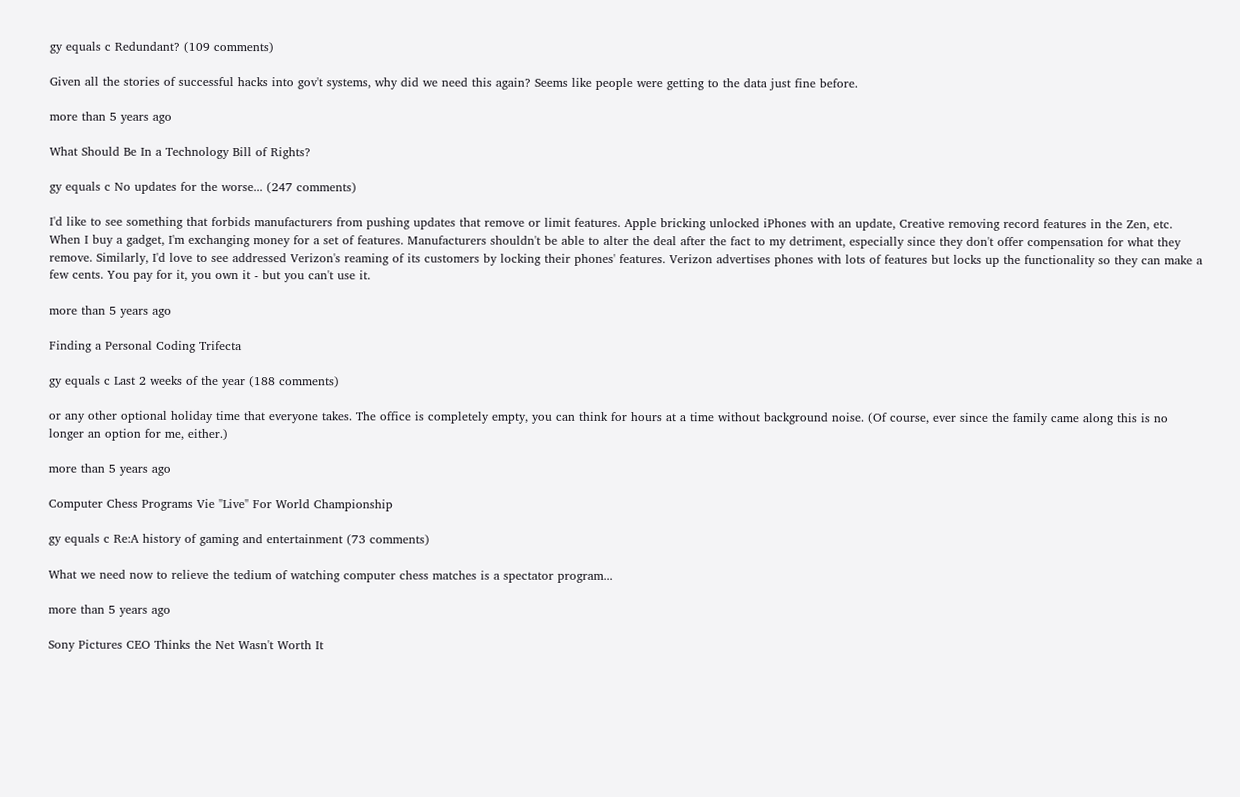gy equals c Redundant? (109 comments)

Given all the stories of successful hacks into gov't systems, why did we need this again? Seems like people were getting to the data just fine before.

more than 5 years ago

What Should Be In a Technology Bill of Rights?

gy equals c No updates for the worse... (247 comments)

I'd like to see something that forbids manufacturers from pushing updates that remove or limit features. Apple bricking unlocked iPhones with an update, Creative removing record features in the Zen, etc. When I buy a gadget, I'm exchanging money for a set of features. Manufacturers shouldn't be able to alter the deal after the fact to my detriment, especially since they don't offer compensation for what they remove. Similarly, I'd love to see addressed Verizon's reaming of its customers by locking their phones' features. Verizon advertises phones with lots of features but locks up the functionality so they can make a few cents. You pay for it, you own it - but you can't use it.

more than 5 years ago

Finding a Personal Coding Trifecta

gy equals c Last 2 weeks of the year (188 comments)

or any other optional holiday time that everyone takes. The office is completely empty, you can think for hours at a time without background noise. (Of course, ever since the family came along this is no longer an option for me, either.)

more than 5 years ago

Computer Chess Programs Vie "Live" For World Championship

gy equals c Re:A history of gaming and entertainment (73 comments)

What we need now to relieve the tedium of watching computer chess matches is a spectator program...

more than 5 years ago

Sony Pictures CEO Thinks the Net Wasn't Worth It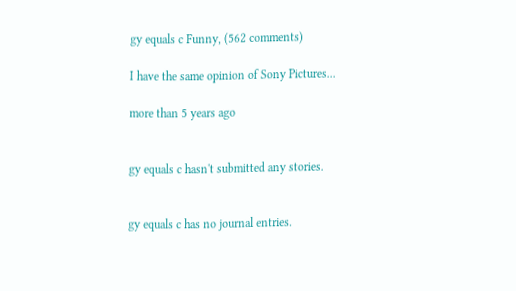gy equals c Funny, (562 comments)

I have the same opinion of Sony Pictures...

more than 5 years ago


gy equals c hasn't submitted any stories.


gy equals c has no journal entries.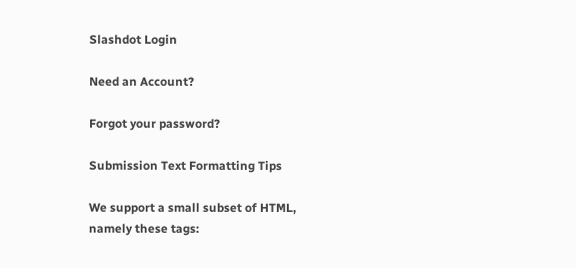Slashdot Login

Need an Account?

Forgot your password?

Submission Text Formatting Tips

We support a small subset of HTML, namely these tags: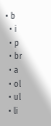• b
  • i
  • p
  • br
  • a
  • ol
  • ul
  • li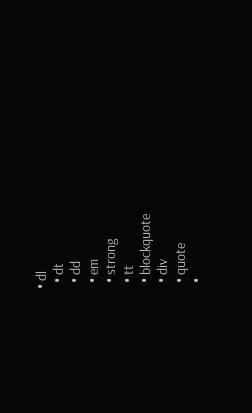• dl
  • dt
  • dd
  • em
  • strong
  • tt
  • blockquote
  • div
  • quote
  •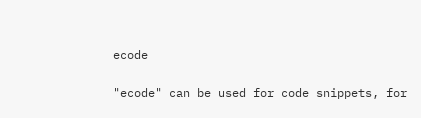ecode

"ecode" can be used for code snippets, for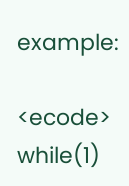example:

<ecode>    while(1)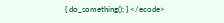{ do_something(); } </ecode>